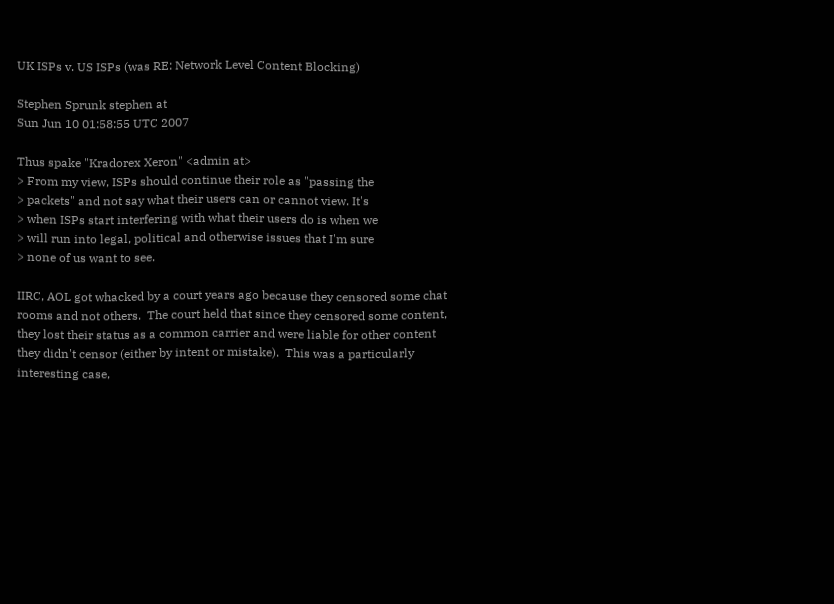UK ISPs v. US ISPs (was RE: Network Level Content Blocking)

Stephen Sprunk stephen at
Sun Jun 10 01:58:55 UTC 2007

Thus spake "Kradorex Xeron" <admin at>
> From my view, ISPs should continue their role as "passing the
> packets" and not say what their users can or cannot view. It's
> when ISPs start interfering with what their users do is when we
> will run into legal, political and otherwise issues that I'm sure
> none of us want to see.

IIRC, AOL got whacked by a court years ago because they censored some chat
rooms and not others.  The court held that since they censored some content,
they lost their status as a common carrier and were liable for other content
they didn't censor (either by intent or mistake).  This was a particularly
interesting case,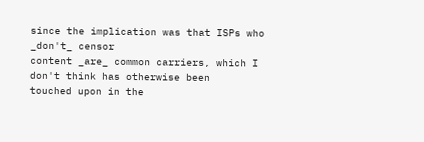since the implication was that ISPs who _don't_ censor
content _are_ common carriers, which I don't think has otherwise been
touched upon in the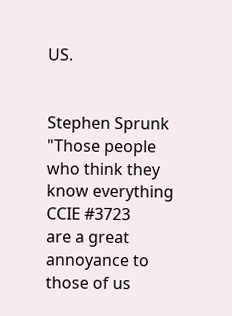US.


Stephen Sprunk      "Those people who think they know everything
CCIE #3723         are a great annoyance to those of us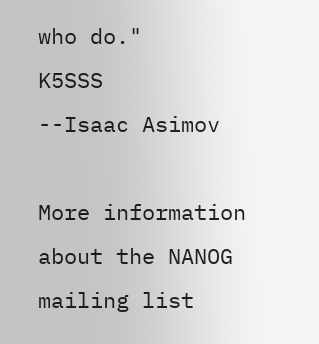who do."
K5SSS                                             --Isaac Asimov

More information about the NANOG mailing list